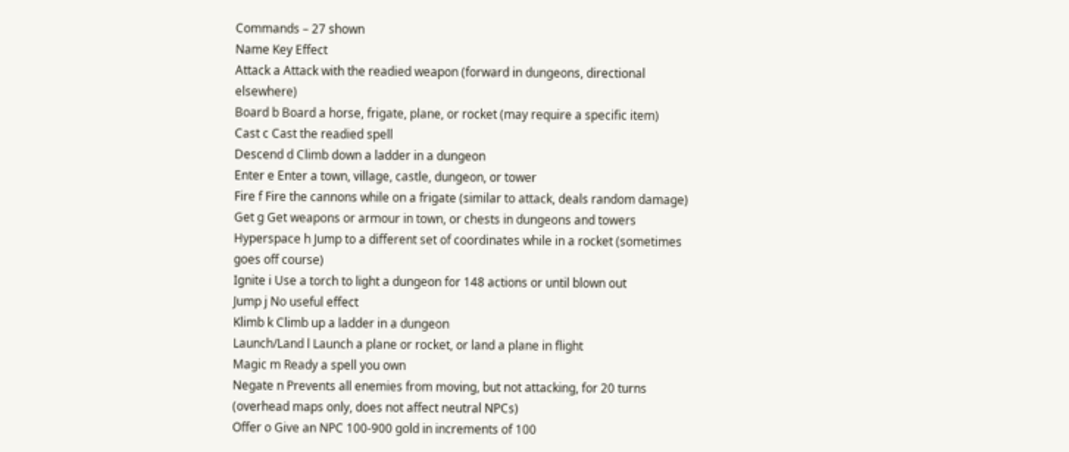Commands – 27 shown
Name Key Effect
Attack a Attack with the readied weapon (forward in dungeons, directional elsewhere)
Board b Board a horse, frigate, plane, or rocket (may require a specific item)
Cast c Cast the readied spell
Descend d Climb down a ladder in a dungeon
Enter e Enter a town, village, castle, dungeon, or tower
Fire f Fire the cannons while on a frigate (similar to attack, deals random damage)
Get g Get weapons or armour in town, or chests in dungeons and towers
Hyperspace h Jump to a different set of coordinates while in a rocket (sometimes goes off course)
Ignite i Use a torch to light a dungeon for 148 actions or until blown out
Jump j No useful effect
Klimb k Climb up a ladder in a dungeon
Launch/Land l Launch a plane or rocket, or land a plane in flight
Magic m Ready a spell you own
Negate n Prevents all enemies from moving, but not attacking, for 20 turns (overhead maps only, does not affect neutral NPCs)
Offer o Give an NPC 100-900 gold in increments of 100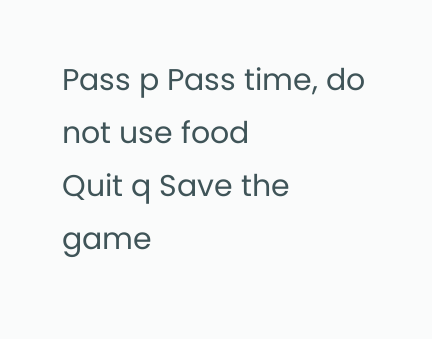Pass p Pass time, do not use food
Quit q Save the game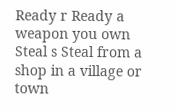Ready r Ready a weapon you own
Steal s Steal from a shop in a village or town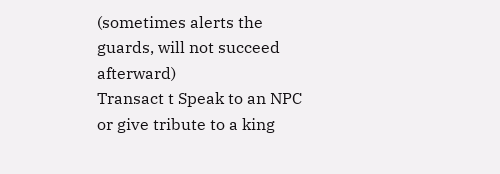(sometimes alerts the guards, will not succeed afterward)
Transact t Speak to an NPC or give tribute to a king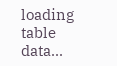loading table data...